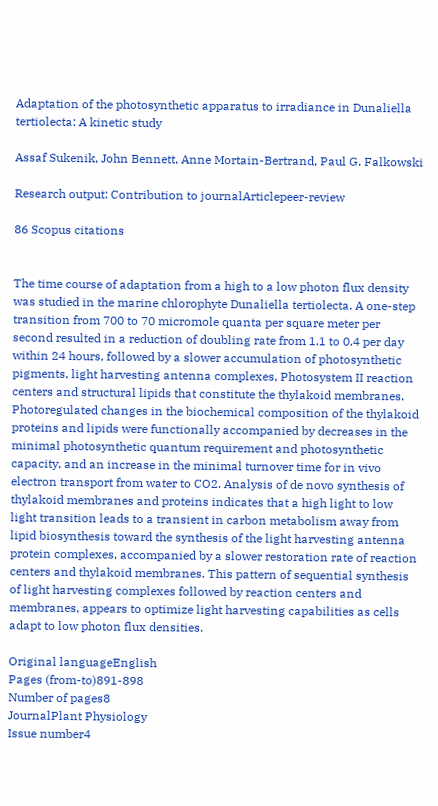Adaptation of the photosynthetic apparatus to irradiance in Dunaliella tertiolecta: A kinetic study

Assaf Sukenik, John Bennett, Anne Mortain-Bertrand, Paul G. Falkowski

Research output: Contribution to journalArticlepeer-review

86 Scopus citations


The time course of adaptation from a high to a low photon flux density was studied in the marine chlorophyte Dunaliella tertiolecta. A one-step transition from 700 to 70 micromole quanta per square meter per second resulted in a reduction of doubling rate from 1.1 to 0.4 per day within 24 hours, followed by a slower accumulation of photosynthetic pigments, light harvesting antenna complexes, Photosystem II reaction centers and structural lipids that constitute the thylakoid membranes. Photoregulated changes in the biochemical composition of the thylakoid proteins and lipids were functionally accompanied by decreases in the minimal photosynthetic quantum requirement and photosynthetic capacity, and an increase in the minimal turnover time for in vivo electron transport from water to CO2. Analysis of de novo synthesis of thylakoid membranes and proteins indicates that a high light to low light transition leads to a transient in carbon metabolism away from lipid biosynthesis toward the synthesis of the light harvesting antenna protein complexes, accompanied by a slower restoration rate of reaction centers and thylakoid membranes. This pattern of sequential synthesis of light harvesting complexes followed by reaction centers and membranes, appears to optimize light harvesting capabilities as cells adapt to low photon flux densities.

Original languageEnglish
Pages (from-to)891-898
Number of pages8
JournalPlant Physiology
Issue number4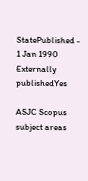StatePublished - 1 Jan 1990
Externally publishedYes

ASJC Scopus subject areas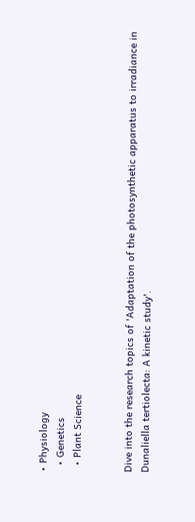• Physiology
  • Genetics
  • Plant Science


Dive into the research topics of 'Adaptation of the photosynthetic apparatus to irradiance in Dunaliella tertiolecta: A kinetic study'.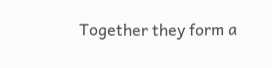Together they form a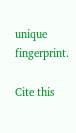unique fingerprint.

Cite this